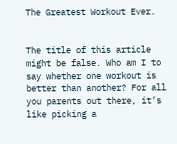The Greatest Workout Ever.


The title of this article might be false. Who am I to say whether one workout is better than another? For all you parents out there, it’s like picking a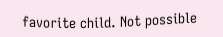favorite child. Not possible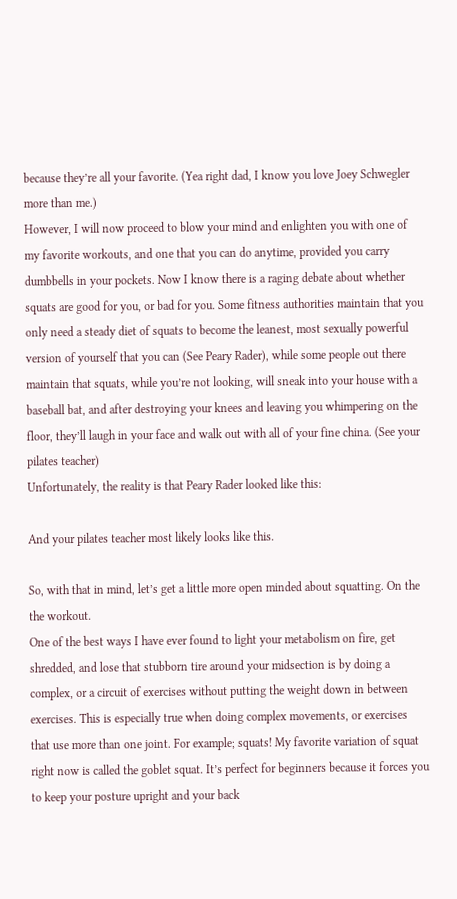because they’re all your favorite. (Yea right dad, I know you love Joey Schwegler more than me.)
However, I will now proceed to blow your mind and enlighten you with one of my favorite workouts, and one that you can do anytime, provided you carry dumbbells in your pockets. Now I know there is a raging debate about whether squats are good for you, or bad for you. Some fitness authorities maintain that you only need a steady diet of squats to become the leanest, most sexually powerful version of yourself that you can (See Peary Rader), while some people out there maintain that squats, while you’re not looking, will sneak into your house with a baseball bat, and after destroying your knees and leaving you whimpering on the floor, they’ll laugh in your face and walk out with all of your fine china. (See your pilates teacher)
Unfortunately, the reality is that Peary Rader looked like this:

And your pilates teacher most likely looks like this.

So, with that in mind, let’s get a little more open minded about squatting. On the the workout.
One of the best ways I have ever found to light your metabolism on fire, get shredded, and lose that stubborn tire around your midsection is by doing a complex, or a circuit of exercises without putting the weight down in between exercises. This is especially true when doing complex movements, or exercises that use more than one joint. For example; squats! My favorite variation of squat right now is called the goblet squat. It’s perfect for beginners because it forces you to keep your posture upright and your back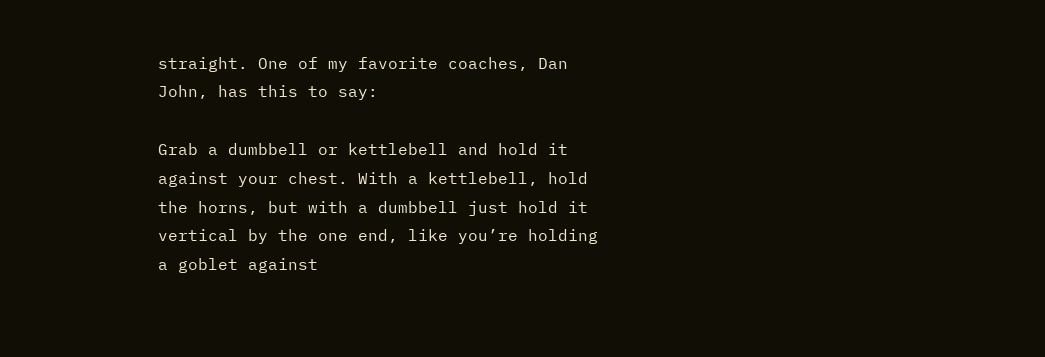straight. One of my favorite coaches, Dan John, has this to say:

Grab a dumbbell or kettlebell and hold it against your chest. With a kettlebell, hold the horns, but with a dumbbell just hold it vertical by the one end, like you’re holding a goblet against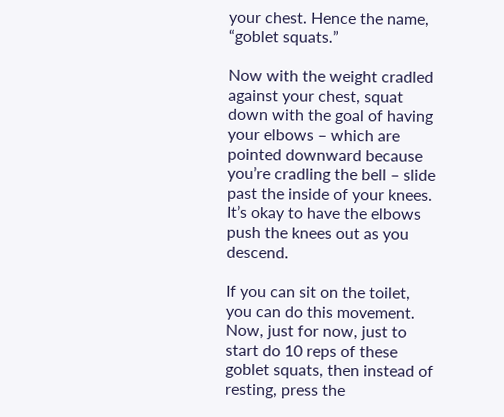your chest. Hence the name, “goblet squats.”

Now with the weight cradled against your chest, squat down with the goal of having your elbows – which are pointed downward because you’re cradling the bell – slide past the inside of your knees. It’s okay to have the elbows push the knees out as you descend.

If you can sit on the toilet, you can do this movement. Now, just for now, just to start do 10 reps of these goblet squats, then instead of resting, press the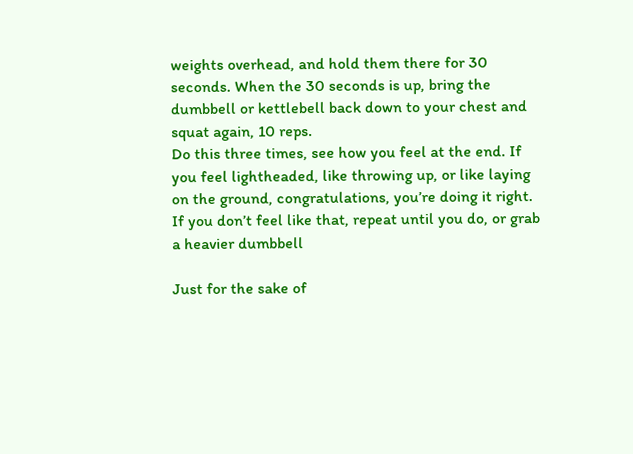weights overhead, and hold them there for 30 seconds. When the 30 seconds is up, bring the dumbbell or kettlebell back down to your chest and squat again, 10 reps.
Do this three times, see how you feel at the end. If you feel lightheaded, like throwing up, or like laying on the ground, congratulations, you’re doing it right. If you don’t feel like that, repeat until you do, or grab a heavier dumbbell

Just for the sake of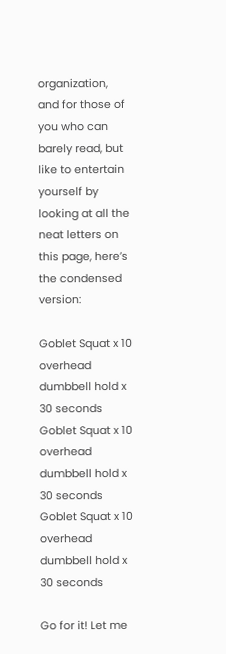organization, and for those of you who can barely read, but like to entertain yourself by looking at all the neat letters on this page, here’s the condensed version:

Goblet Squat x 10
overhead dumbbell hold x 30 seconds
Goblet Squat x 10
overhead dumbbell hold x 30 seconds
Goblet Squat x 10
overhead dumbbell hold x 30 seconds

Go for it! Let me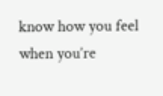know how you feel when you’re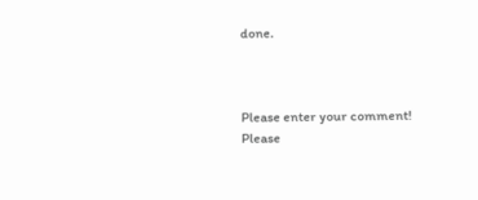done.



Please enter your comment!
Please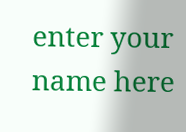enter your name here